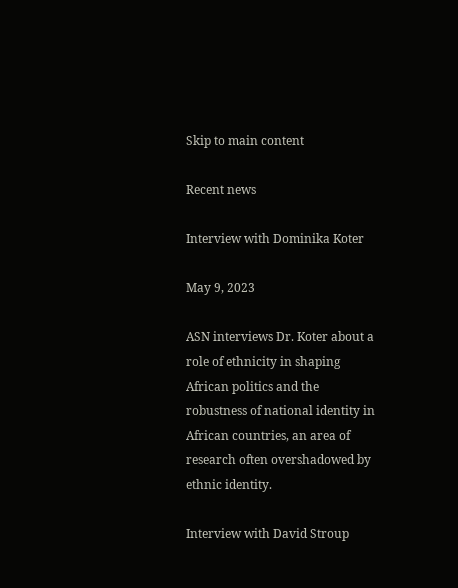Skip to main content

Recent news

Interview with Dominika Koter

May 9, 2023

ASN interviews Dr. Koter about a role of ethnicity in shaping African politics and the robustness of national identity in African countries, an area of research often overshadowed by ethnic identity.

Interview with David Stroup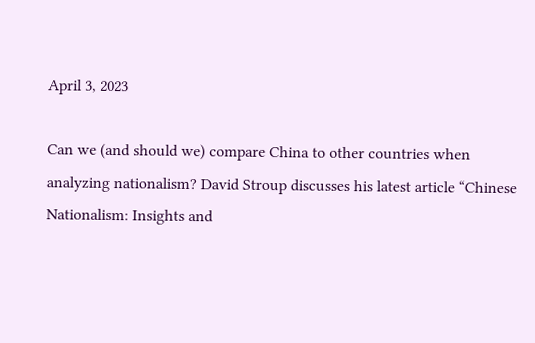April 3, 2023

Can we (and should we) compare China to other countries when analyzing nationalism? David Stroup discusses his latest article “Chinese Nationalism: Insights and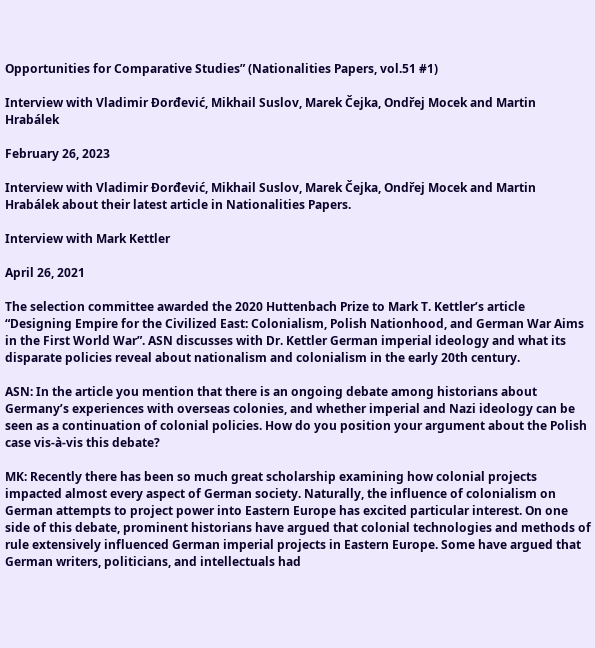Opportunities for Comparative Studies” (Nationalities Papers, vol.51 #1)

Interview with Vladimir Đorđević, Mikhail Suslov, Marek Čejka, Ondřej Mocek and Martin Hrabálek

February 26, 2023

Interview with Vladimir Đorđević, Mikhail Suslov, Marek Čejka, Ondřej Mocek and Martin Hrabálek about their latest article in Nationalities Papers.

Interview with Mark Kettler

April 26, 2021

The selection committee awarded the 2020 Huttenbach Prize to Mark T. Kettler’s article “Designing Empire for the Civilized East: Colonialism, Polish Nationhood, and German War Aims in the First World War”. ASN discusses with Dr. Kettler German imperial ideology and what its disparate policies reveal about nationalism and colonialism in the early 20th century.

ASN: In the article you mention that there is an ongoing debate among historians about Germany’s experiences with overseas colonies, and whether imperial and Nazi ideology can be seen as a continuation of colonial policies. How do you position your argument about the Polish case vis-à-vis this debate?

MK: Recently there has been so much great scholarship examining how colonial projects impacted almost every aspect of German society. Naturally, the influence of colonialism on German attempts to project power into Eastern Europe has excited particular interest. On one side of this debate, prominent historians have argued that colonial technologies and methods of rule extensively influenced German imperial projects in Eastern Europe. Some have argued that German writers, politicians, and intellectuals had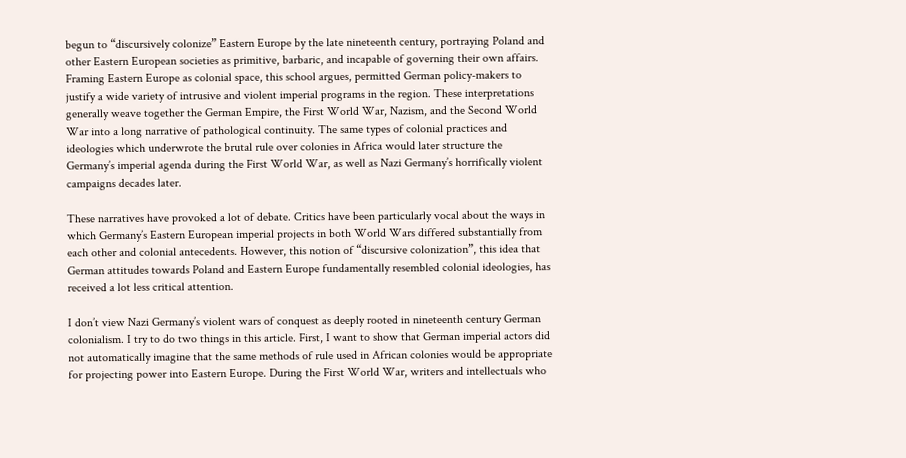begun to “discursively colonize” Eastern Europe by the late nineteenth century, portraying Poland and other Eastern European societies as primitive, barbaric, and incapable of governing their own affairs. Framing Eastern Europe as colonial space, this school argues, permitted German policy-makers to justify a wide variety of intrusive and violent imperial programs in the region. These interpretations generally weave together the German Empire, the First World War, Nazism, and the Second World War into a long narrative of pathological continuity. The same types of colonial practices and ideologies which underwrote the brutal rule over colonies in Africa would later structure the Germany’s imperial agenda during the First World War, as well as Nazi Germany’s horrifically violent campaigns decades later.

These narratives have provoked a lot of debate. Critics have been particularly vocal about the ways in which Germany’s Eastern European imperial projects in both World Wars differed substantially from each other and colonial antecedents. However, this notion of “discursive colonization”, this idea that German attitudes towards Poland and Eastern Europe fundamentally resembled colonial ideologies, has received a lot less critical attention.

I don’t view Nazi Germany’s violent wars of conquest as deeply rooted in nineteenth century German colonialism. I try to do two things in this article. First, I want to show that German imperial actors did not automatically imagine that the same methods of rule used in African colonies would be appropriate for projecting power into Eastern Europe. During the First World War, writers and intellectuals who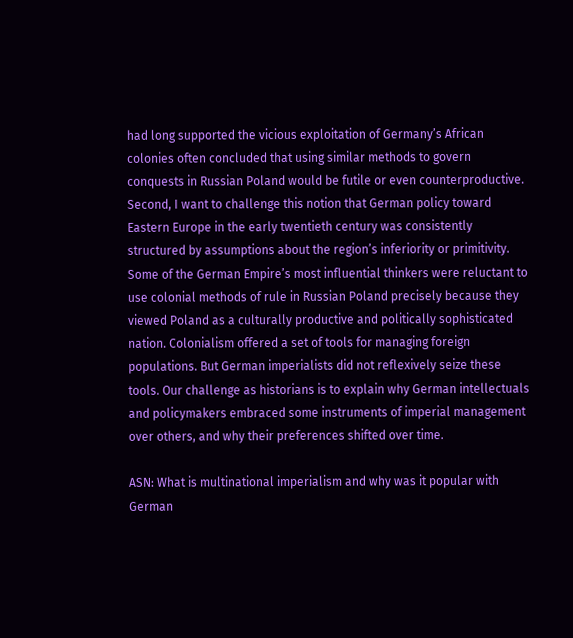had long supported the vicious exploitation of Germany’s African colonies often concluded that using similar methods to govern conquests in Russian Poland would be futile or even counterproductive. Second, I want to challenge this notion that German policy toward Eastern Europe in the early twentieth century was consistently structured by assumptions about the region’s inferiority or primitivity. Some of the German Empire’s most influential thinkers were reluctant to use colonial methods of rule in Russian Poland precisely because they viewed Poland as a culturally productive and politically sophisticated nation. Colonialism offered a set of tools for managing foreign populations. But German imperialists did not reflexively seize these tools. Our challenge as historians is to explain why German intellectuals and policymakers embraced some instruments of imperial management over others, and why their preferences shifted over time.

ASN: What is multinational imperialism and why was it popular with German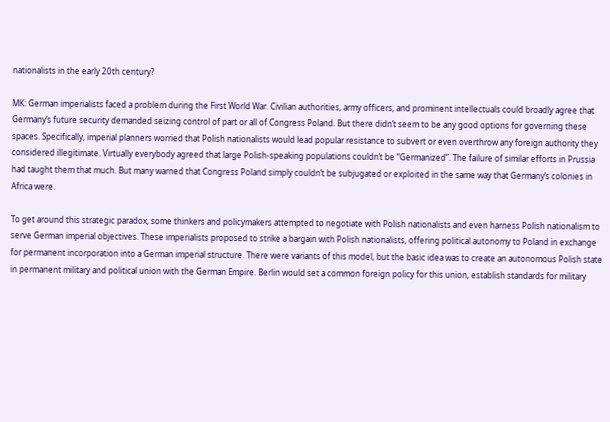nationalists in the early 20th century?

MK: German imperialists faced a problem during the First World War. Civilian authorities, army officers, and prominent intellectuals could broadly agree that Germany’s future security demanded seizing control of part or all of Congress Poland. But there didn’t seem to be any good options for governing these spaces. Specifically, imperial planners worried that Polish nationalists would lead popular resistance to subvert or even overthrow any foreign authority they considered illegitimate. Virtually everybody agreed that large Polish-speaking populations couldn’t be “Germanized”. The failure of similar efforts in Prussia had taught them that much. But many warned that Congress Poland simply couldn’t be subjugated or exploited in the same way that Germany’s colonies in Africa were.

To get around this strategic paradox, some thinkers and policymakers attempted to negotiate with Polish nationalists and even harness Polish nationalism to serve German imperial objectives. These imperialists proposed to strike a bargain with Polish nationalists, offering political autonomy to Poland in exchange for permanent incorporation into a German imperial structure. There were variants of this model, but the basic idea was to create an autonomous Polish state in permanent military and political union with the German Empire. Berlin would set a common foreign policy for this union, establish standards for military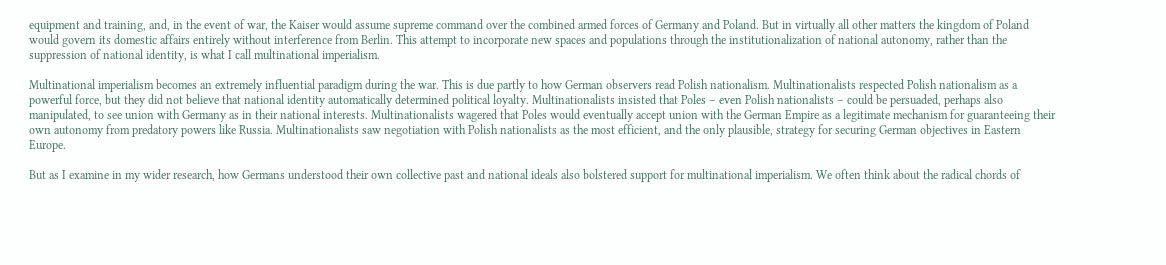equipment and training, and, in the event of war, the Kaiser would assume supreme command over the combined armed forces of Germany and Poland. But in virtually all other matters the kingdom of Poland would govern its domestic affairs entirely without interference from Berlin. This attempt to incorporate new spaces and populations through the institutionalization of national autonomy, rather than the suppression of national identity, is what I call multinational imperialism.

Multinational imperialism becomes an extremely influential paradigm during the war. This is due partly to how German observers read Polish nationalism. Multinationalists respected Polish nationalism as a powerful force, but they did not believe that national identity automatically determined political loyalty. Multinationalists insisted that Poles – even Polish nationalists – could be persuaded, perhaps also manipulated, to see union with Germany as in their national interests. Multinationalists wagered that Poles would eventually accept union with the German Empire as a legitimate mechanism for guaranteeing their own autonomy from predatory powers like Russia. Multinationalists saw negotiation with Polish nationalists as the most efficient, and the only plausible, strategy for securing German objectives in Eastern Europe.

But as I examine in my wider research, how Germans understood their own collective past and national ideals also bolstered support for multinational imperialism. We often think about the radical chords of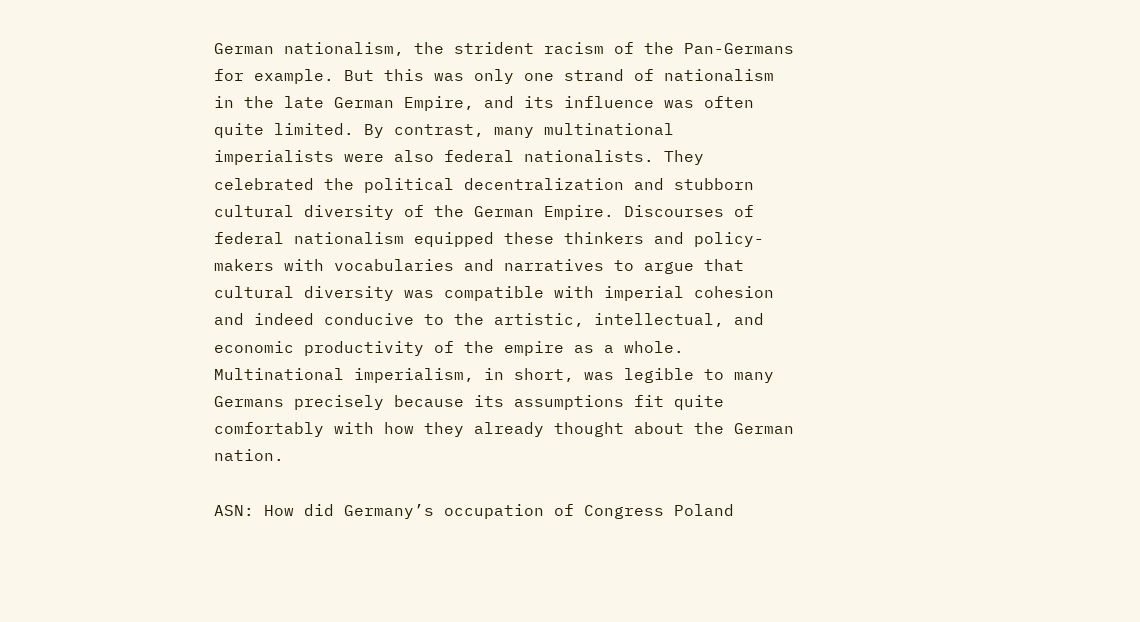German nationalism, the strident racism of the Pan-Germans for example. But this was only one strand of nationalism in the late German Empire, and its influence was often quite limited. By contrast, many multinational imperialists were also federal nationalists. They celebrated the political decentralization and stubborn cultural diversity of the German Empire. Discourses of federal nationalism equipped these thinkers and policy-makers with vocabularies and narratives to argue that cultural diversity was compatible with imperial cohesion and indeed conducive to the artistic, intellectual, and economic productivity of the empire as a whole. Multinational imperialism, in short, was legible to many Germans precisely because its assumptions fit quite comfortably with how they already thought about the German nation.

ASN: How did Germany’s occupation of Congress Poland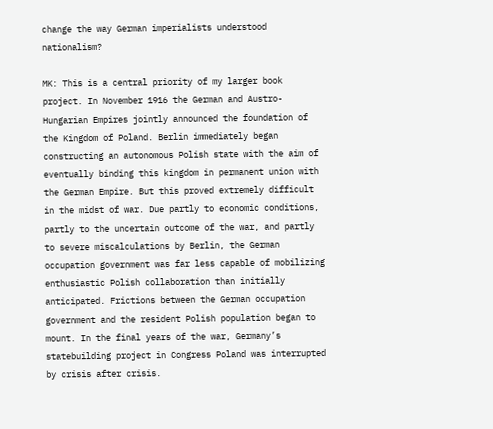change the way German imperialists understood nationalism?

MK: This is a central priority of my larger book project. In November 1916 the German and Austro-Hungarian Empires jointly announced the foundation of the Kingdom of Poland. Berlin immediately began constructing an autonomous Polish state with the aim of eventually binding this kingdom in permanent union with the German Empire. But this proved extremely difficult in the midst of war. Due partly to economic conditions, partly to the uncertain outcome of the war, and partly to severe miscalculations by Berlin, the German occupation government was far less capable of mobilizing enthusiastic Polish collaboration than initially anticipated. Frictions between the German occupation government and the resident Polish population began to mount. In the final years of the war, Germany’s statebuilding project in Congress Poland was interrupted by crisis after crisis.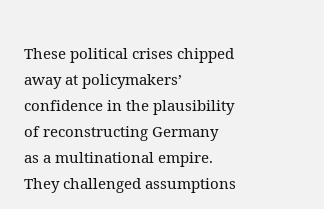These political crises chipped away at policymakers’ confidence in the plausibility of reconstructing Germany as a multinational empire. They challenged assumptions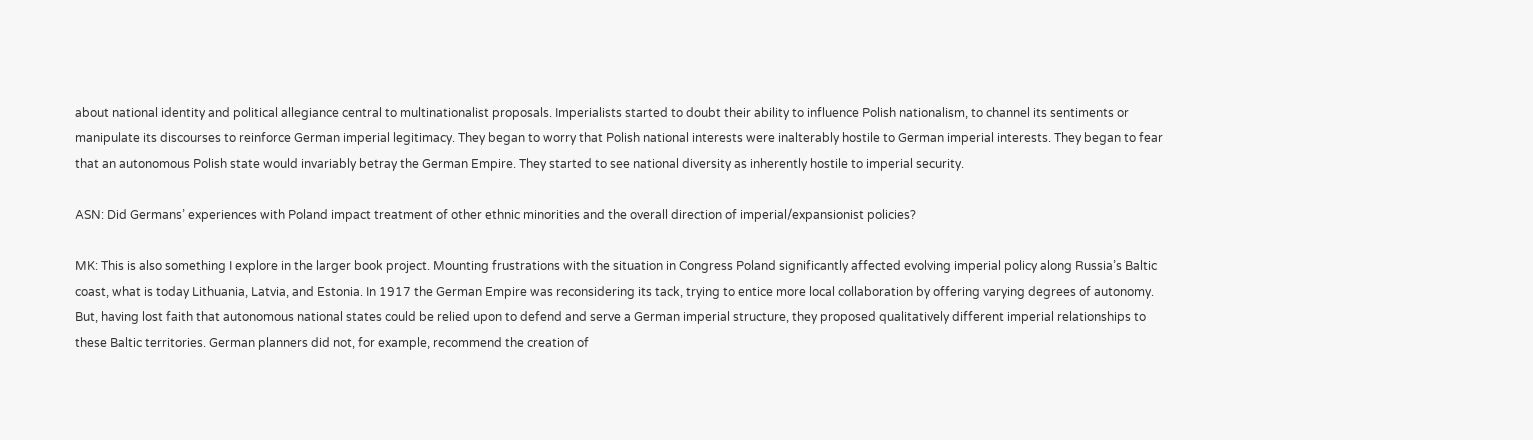about national identity and political allegiance central to multinationalist proposals. Imperialists started to doubt their ability to influence Polish nationalism, to channel its sentiments or manipulate its discourses to reinforce German imperial legitimacy. They began to worry that Polish national interests were inalterably hostile to German imperial interests. They began to fear that an autonomous Polish state would invariably betray the German Empire. They started to see national diversity as inherently hostile to imperial security.

ASN: Did Germans’ experiences with Poland impact treatment of other ethnic minorities and the overall direction of imperial/expansionist policies?

MK: This is also something I explore in the larger book project. Mounting frustrations with the situation in Congress Poland significantly affected evolving imperial policy along Russia’s Baltic coast, what is today Lithuania, Latvia, and Estonia. In 1917 the German Empire was reconsidering its tack, trying to entice more local collaboration by offering varying degrees of autonomy. But, having lost faith that autonomous national states could be relied upon to defend and serve a German imperial structure, they proposed qualitatively different imperial relationships to these Baltic territories. German planners did not, for example, recommend the creation of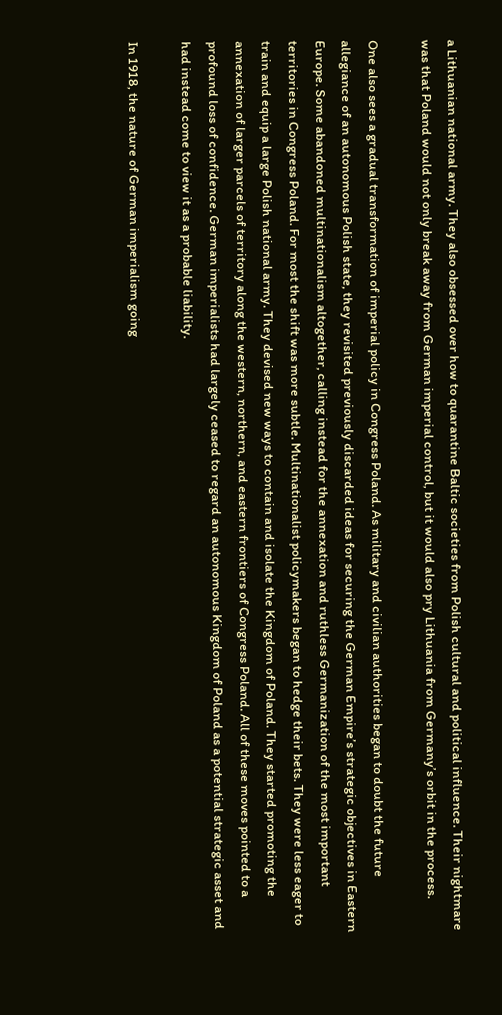a Lithuanian national army. They also obsessed over how to quarantine Baltic societies from Polish cultural and political influence. Their nightmare was that Poland would not only break away from German imperial control, but it would also pry Lithuania from Germany’s orbit in the process.

One also sees a gradual transformation of imperial policy in Congress Poland. As military and civilian authorities began to doubt the future allegiance of an autonomous Polish state, they revisited previously discarded ideas for securing the German Empire’s strategic objectives in Eastern Europe. Some abandoned multinationalism altogether, calling instead for the annexation and ruthless Germanization of the most important territories in Congress Poland. For most the shift was more subtle. Multinationalist policymakers began to hedge their bets. They were less eager to train and equip a large Polish national army. They devised new ways to contain and isolate the Kingdom of Poland. They started promoting the annexation of larger parcels of territory along the western, northern, and eastern frontiers of Congress Poland. All of these moves pointed to a profound loss of confidence. German imperialists had largely ceased to regard an autonomous Kingdom of Poland as a potential strategic asset and had instead come to view it as a probable liability.

In 1918, the nature of German imperialism going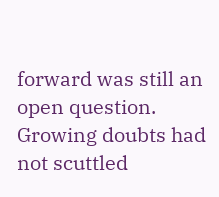forward was still an open question. Growing doubts had not scuttled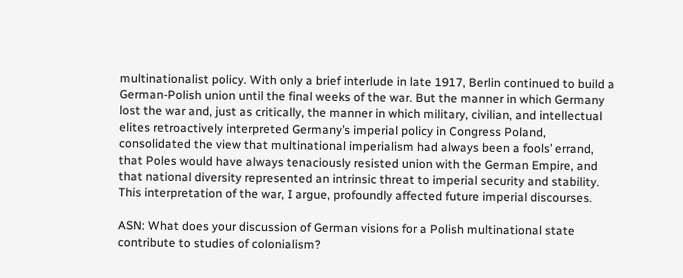multinationalist policy. With only a brief interlude in late 1917, Berlin continued to build a German-Polish union until the final weeks of the war. But the manner in which Germany lost the war and, just as critically, the manner in which military, civilian, and intellectual elites retroactively interpreted Germany’s imperial policy in Congress Poland, consolidated the view that multinational imperialism had always been a fools’ errand, that Poles would have always tenaciously resisted union with the German Empire, and that national diversity represented an intrinsic threat to imperial security and stability. This interpretation of the war, I argue, profoundly affected future imperial discourses.

ASN: What does your discussion of German visions for a Polish multinational state contribute to studies of colonialism?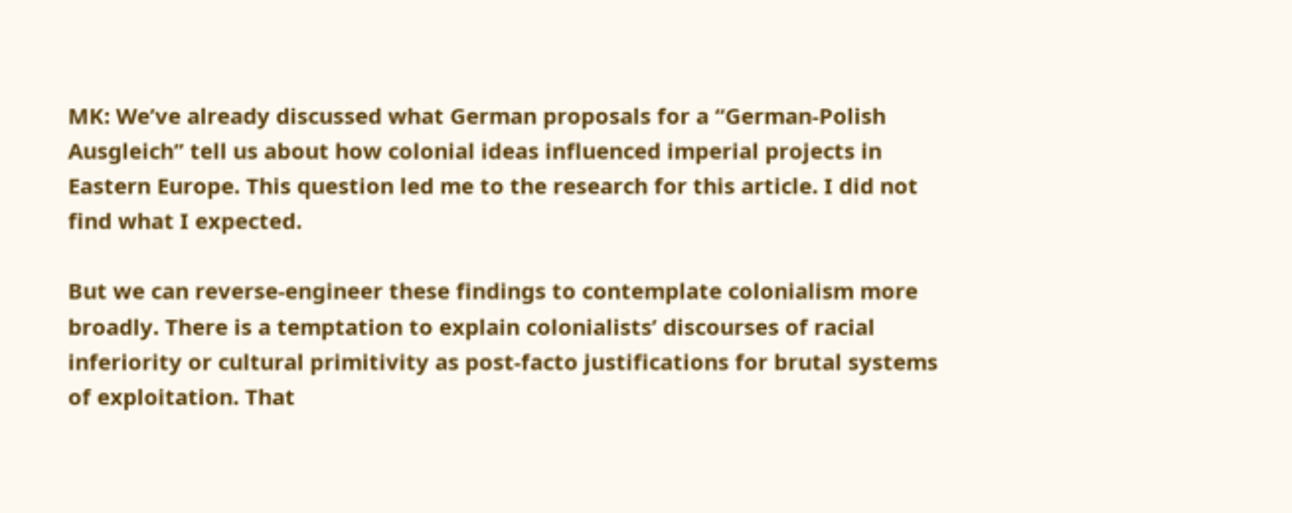MK: We’ve already discussed what German proposals for a “German-Polish Ausgleich” tell us about how colonial ideas influenced imperial projects in Eastern Europe. This question led me to the research for this article. I did not find what I expected.

But we can reverse-engineer these findings to contemplate colonialism more broadly. There is a temptation to explain colonialists’ discourses of racial inferiority or cultural primitivity as post-facto justifications for brutal systems of exploitation. That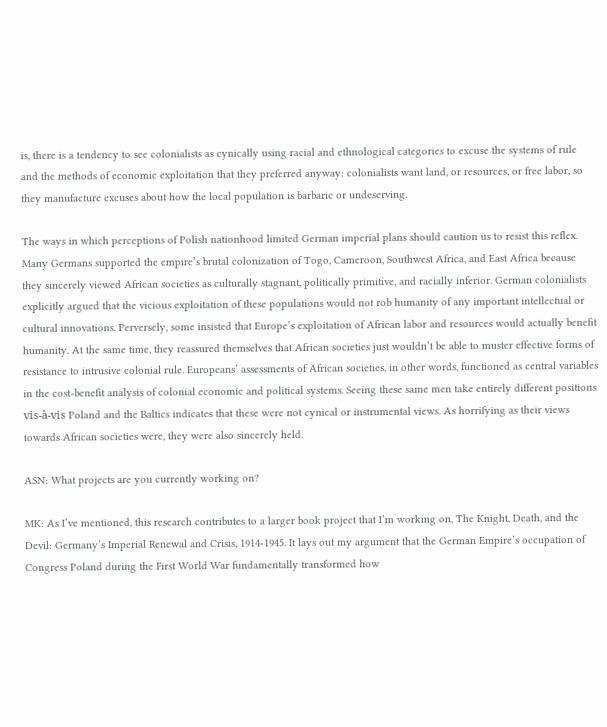is, there is a tendency to see colonialists as cynically using racial and ethnological categories to excuse the systems of rule and the methods of economic exploitation that they preferred anyway: colonialists want land, or resources, or free labor, so they manufacture excuses about how the local population is barbaric or undeserving.

The ways in which perceptions of Polish nationhood limited German imperial plans should caution us to resist this reflex. Many Germans supported the empire’s brutal colonization of Togo, Cameroon, Southwest Africa, and East Africa because they sincerely viewed African societies as culturally stagnant, politically primitive, and racially inferior. German colonialists explicitly argued that the vicious exploitation of these populations would not rob humanity of any important intellectual or cultural innovations. Perversely, some insisted that Europe’s exploitation of African labor and resources would actually benefit humanity. At the same time, they reassured themselves that African societies just wouldn’t be able to muster effective forms of resistance to intrusive colonial rule. Europeans’ assessments of African societies, in other words, functioned as central variables in the cost-benefit analysis of colonial economic and political systems. Seeing these same men take entirely different positions vis-à-vis Poland and the Baltics indicates that these were not cynical or instrumental views. As horrifying as their views towards African societies were, they were also sincerely held.

ASN: What projects are you currently working on?

MK: As I’ve mentioned, this research contributes to a larger book project that I’m working on, The Knight, Death, and the Devil: Germany’s Imperial Renewal and Crisis, 1914-1945. It lays out my argument that the German Empire’s occupation of Congress Poland during the First World War fundamentally transformed how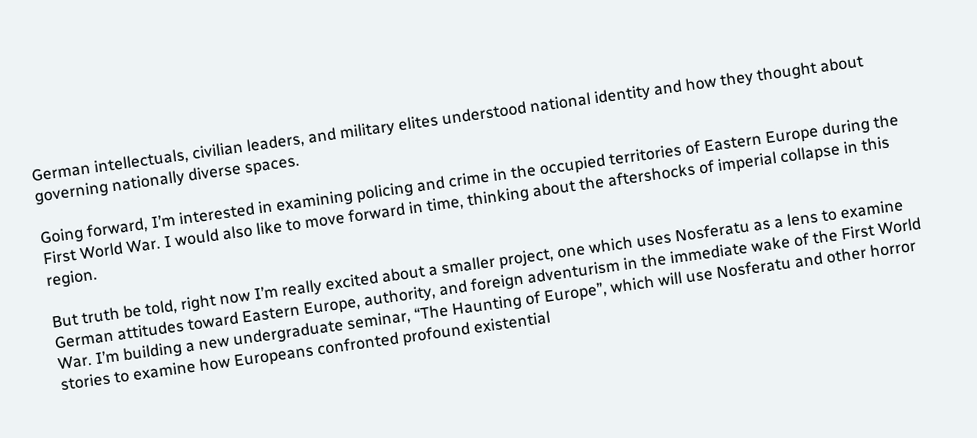German intellectuals, civilian leaders, and military elites understood national identity and how they thought about governing nationally diverse spaces.

Going forward, I’m interested in examining policing and crime in the occupied territories of Eastern Europe during the First World War. I would also like to move forward in time, thinking about the aftershocks of imperial collapse in this region.

But truth be told, right now I’m really excited about a smaller project, one which uses Nosferatu as a lens to examine German attitudes toward Eastern Europe, authority, and foreign adventurism in the immediate wake of the First World War. I’m building a new undergraduate seminar, “The Haunting of Europe”, which will use Nosferatu and other horror stories to examine how Europeans confronted profound existential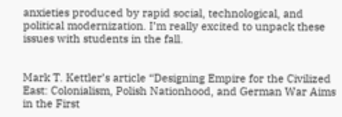anxieties produced by rapid social, technological, and political modernization. I’m really excited to unpack these issues with students in the fall.


Mark T. Kettler’s article “Designing Empire for the Civilized East: Colonialism, Polish Nationhood, and German War Aims in the First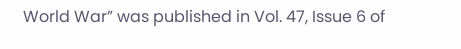World War” was published in Vol. 47, Issue 6 of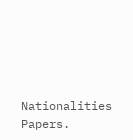Nationalities Papers.